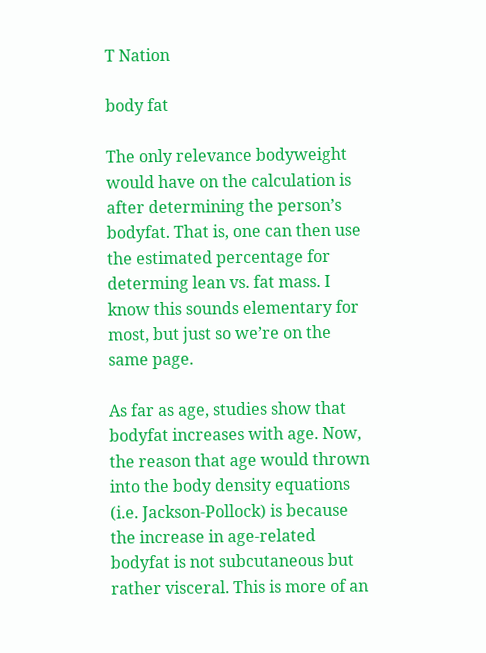T Nation

body fat

The only relevance bodyweight would have on the calculation is after determining the person’s bodyfat. That is, one can then use the estimated percentage for determing lean vs. fat mass. I know this sounds elementary for most, but just so we’re on the same page.

As far as age, studies show that bodyfat increases with age. Now, the reason that age would thrown into the body density equations (i.e. Jackson-Pollock) is because the increase in age-related bodyfat is not subcutaneous but rather visceral. This is more of an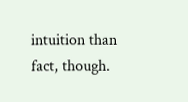intuition than fact, though.